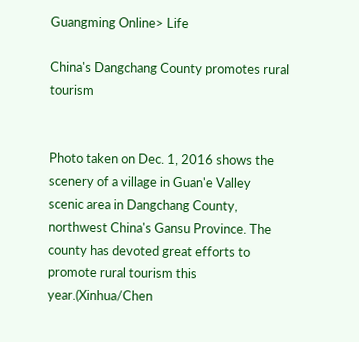Guangming Online> Life

China's Dangchang County promotes rural tourism


Photo taken on Dec. 1, 2016 shows the scenery of a village in Guan'e Valley scenic area in Dangchang County, northwest China's Gansu Province. The county has devoted great efforts to promote rural tourism this year.(Xinhua/Chen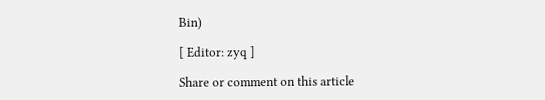Bin)

[ Editor: zyq ]

Share or comment on this article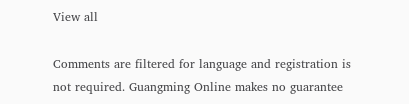View all

Comments are filtered for language and registration is not required. Guangming Online makes no guarantee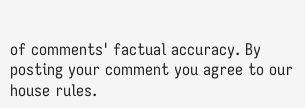of comments' factual accuracy. By posting your comment you agree to our house rules.